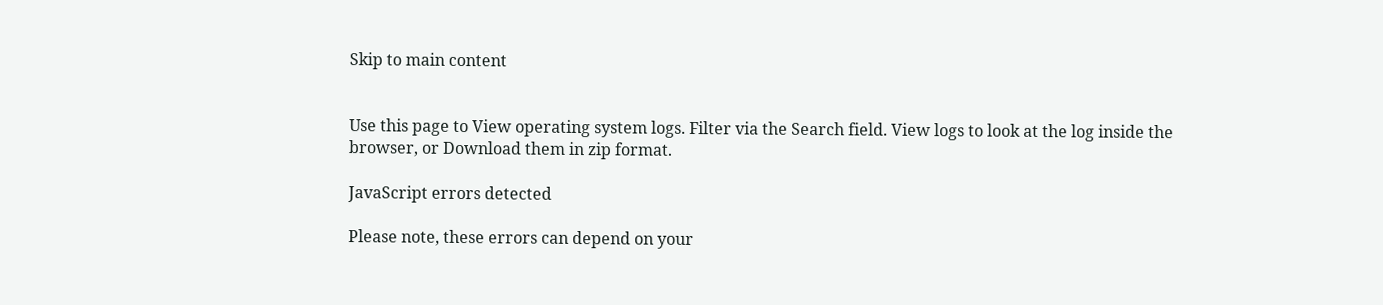Skip to main content


Use this page to View operating system logs. Filter via the Search field. View logs to look at the log inside the browser, or Download them in zip format.

JavaScript errors detected

Please note, these errors can depend on your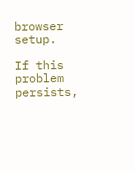browser setup.

If this problem persists,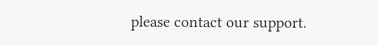please contact our support.